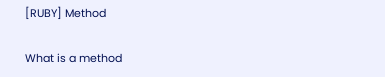[RUBY] Method

What is a method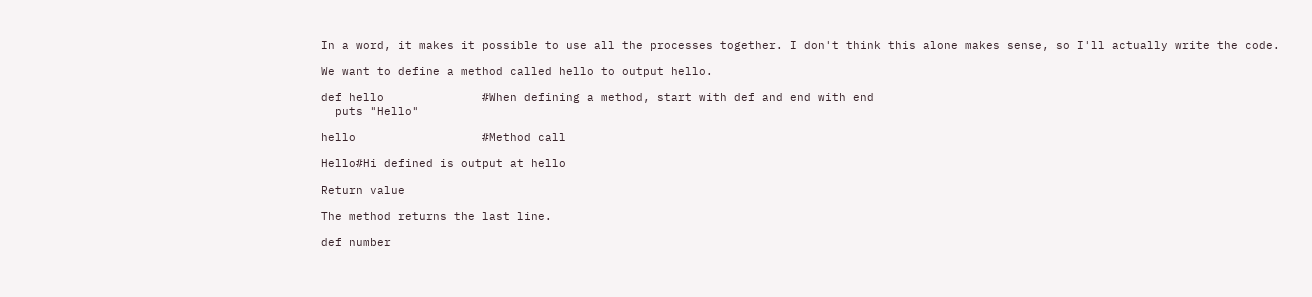In a word, it makes it possible to use all the processes together. I don't think this alone makes sense, so I'll actually write the code.

We want to define a method called hello to output hello.

def hello              #When defining a method, start with def and end with end
  puts "Hello"

hello                  #Method call

Hello#Hi defined is output at hello

Return value

The method returns the last line.

def number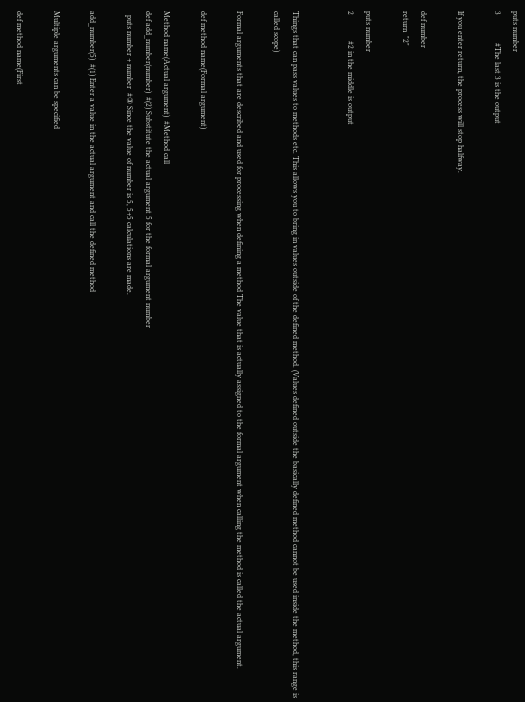puts number
3              #The last 3 is the output

If you enter return, the process will stop halfway.

def number
return  "2"

puts number
2             #2 in the middle is output


Things that can pass values to methods etc. This allows you to bring in values outside of the defined method. (Values defined outside the basically defined method cannot be used inside the method, this range is called scope)

Formal arguments that are described and used for processing when defining a method The value that is actually assigned to the formal argument when calling the method is called the actual argument.

def method name(Formal argument)

Method name(Actual argument)  #Method call
def add_number(number)  #(2) Substitute the actual argument 5 for the formal argument number
  puts number + number  #③ Since the value of number is 5, 5+5 calculations are made.

add_number(5)  #(1) Enter a value in the actual argument and call the defined method

Multiple arguments can be specified

def method name(First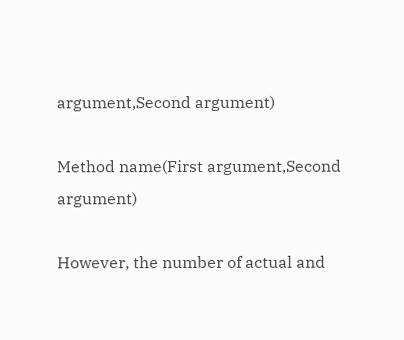argument,Second argument)

Method name(First argument,Second argument)

However, the number of actual and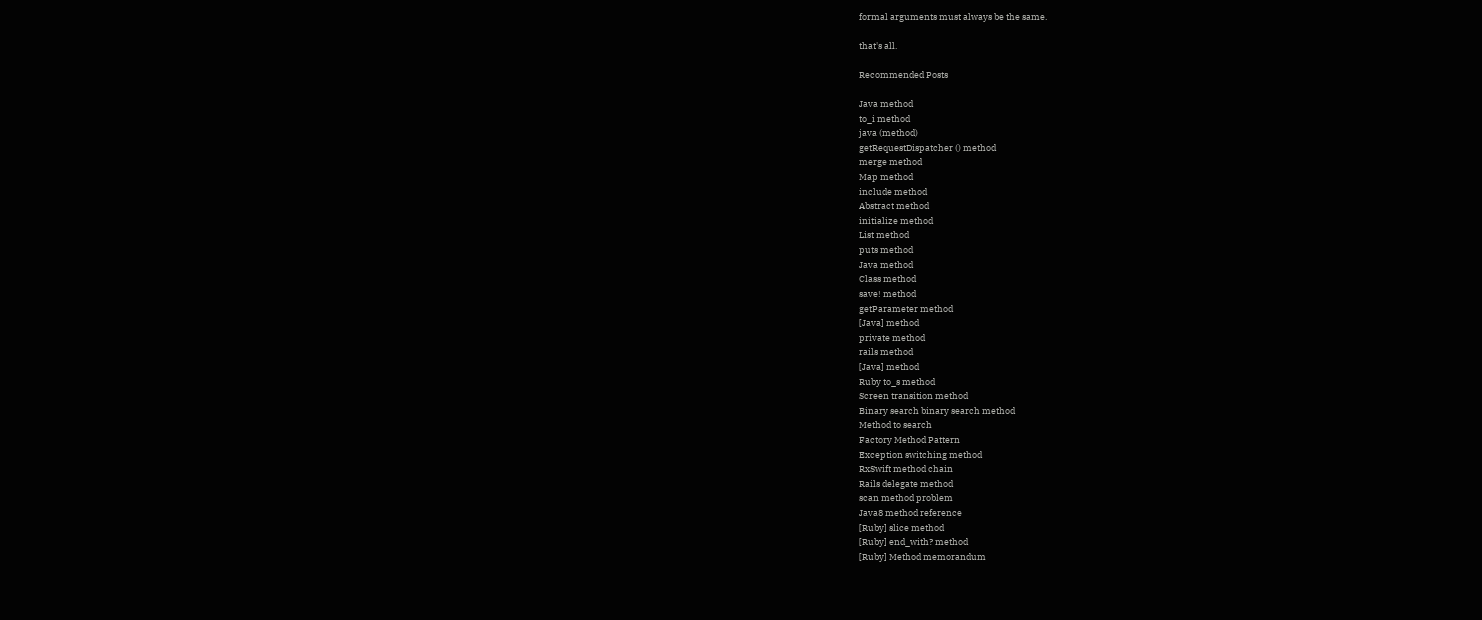formal arguments must always be the same.

that's all.

Recommended Posts

Java method
to_i method
java (method)
getRequestDispatcher () method
merge method
Map method
include method
Abstract method
initialize method
List method
puts method
Java method
Class method
save! method
getParameter method
[Java] method
private method
rails method
[Java] method
Ruby to_s method
Screen transition method
Binary search binary search method
Method to search
Factory Method Pattern
Exception switching method
RxSwift method chain
Rails delegate method
scan method problem
Java8 method reference
[Ruby] slice method
[Ruby] end_with? method
[Ruby] Method memorandum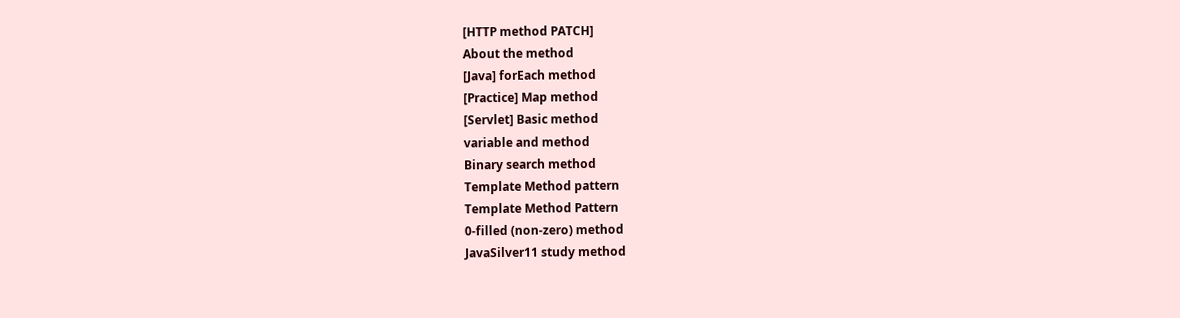[HTTP method PATCH]
About the method
[Java] forEach method
[Practice] Map method
[Servlet] Basic method
variable and method
Binary search method
Template Method pattern
Template Method Pattern
0-filled (non-zero) method
JavaSilver11 study method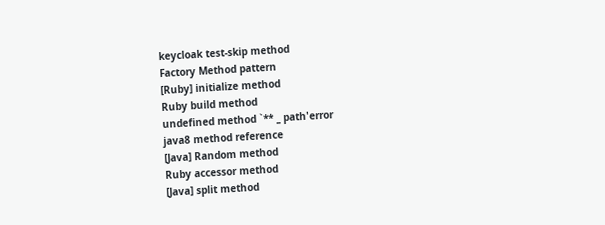keycloak test-skip method
Factory Method pattern
[Ruby] initialize method
Ruby build method
undefined method `** _ path'error
java8 method reference
[Java] Random method
Ruby accessor method
[Java] split method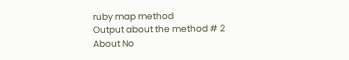ruby map method
Output about the method # 2
About No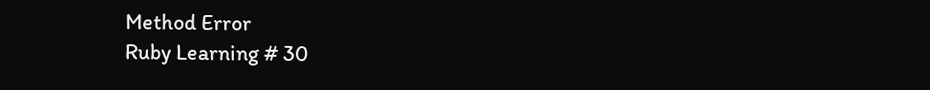Method Error
Ruby Learning # 30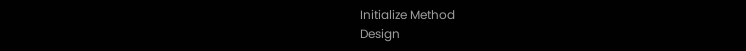Initialize Method
Design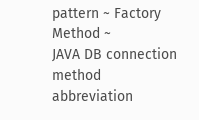pattern ~ Factory Method ~
JAVA DB connection method
abbreviation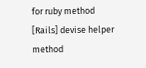for ruby method
[Rails] devise helper method